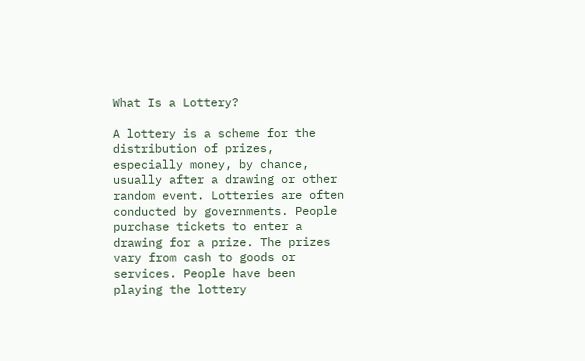What Is a Lottery?

A lottery is a scheme for the distribution of prizes, especially money, by chance, usually after a drawing or other random event. Lotteries are often conducted by governments. People purchase tickets to enter a drawing for a prize. The prizes vary from cash to goods or services. People have been playing the lottery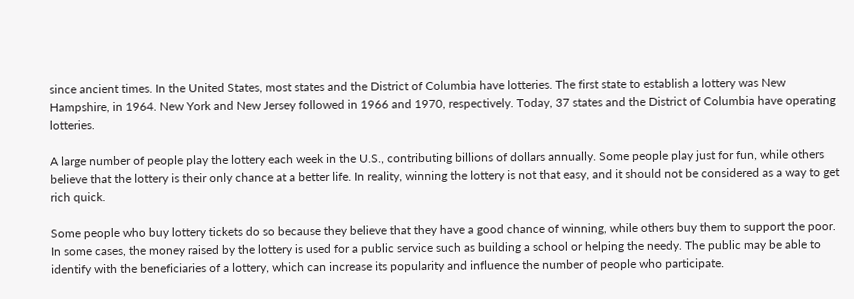since ancient times. In the United States, most states and the District of Columbia have lotteries. The first state to establish a lottery was New Hampshire, in 1964. New York and New Jersey followed in 1966 and 1970, respectively. Today, 37 states and the District of Columbia have operating lotteries.

A large number of people play the lottery each week in the U.S., contributing billions of dollars annually. Some people play just for fun, while others believe that the lottery is their only chance at a better life. In reality, winning the lottery is not that easy, and it should not be considered as a way to get rich quick.

Some people who buy lottery tickets do so because they believe that they have a good chance of winning, while others buy them to support the poor. In some cases, the money raised by the lottery is used for a public service such as building a school or helping the needy. The public may be able to identify with the beneficiaries of a lottery, which can increase its popularity and influence the number of people who participate.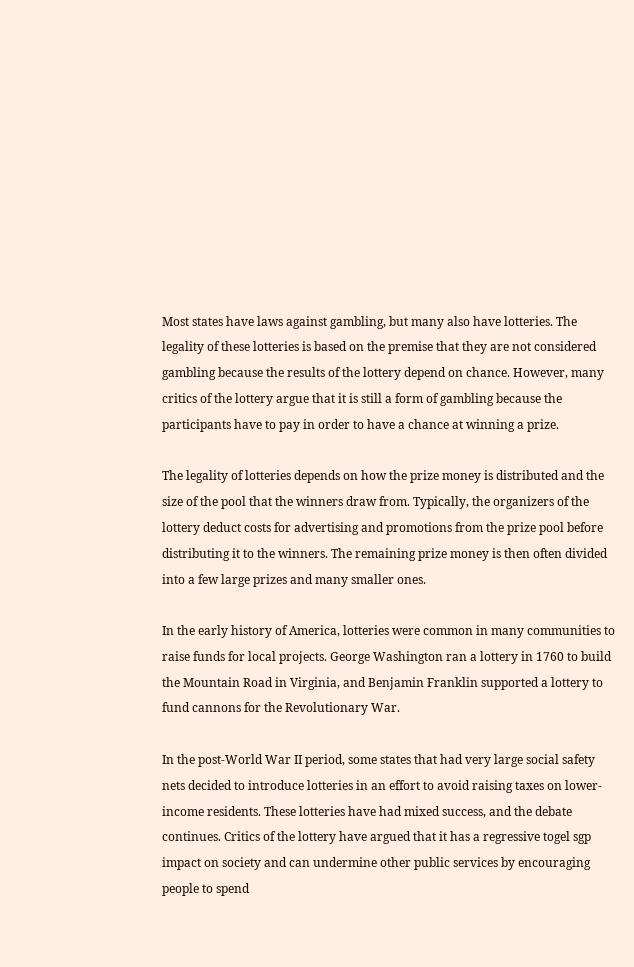Most states have laws against gambling, but many also have lotteries. The legality of these lotteries is based on the premise that they are not considered gambling because the results of the lottery depend on chance. However, many critics of the lottery argue that it is still a form of gambling because the participants have to pay in order to have a chance at winning a prize.

The legality of lotteries depends on how the prize money is distributed and the size of the pool that the winners draw from. Typically, the organizers of the lottery deduct costs for advertising and promotions from the prize pool before distributing it to the winners. The remaining prize money is then often divided into a few large prizes and many smaller ones.

In the early history of America, lotteries were common in many communities to raise funds for local projects. George Washington ran a lottery in 1760 to build the Mountain Road in Virginia, and Benjamin Franklin supported a lottery to fund cannons for the Revolutionary War.

In the post-World War II period, some states that had very large social safety nets decided to introduce lotteries in an effort to avoid raising taxes on lower-income residents. These lotteries have had mixed success, and the debate continues. Critics of the lottery have argued that it has a regressive togel sgp impact on society and can undermine other public services by encouraging people to spend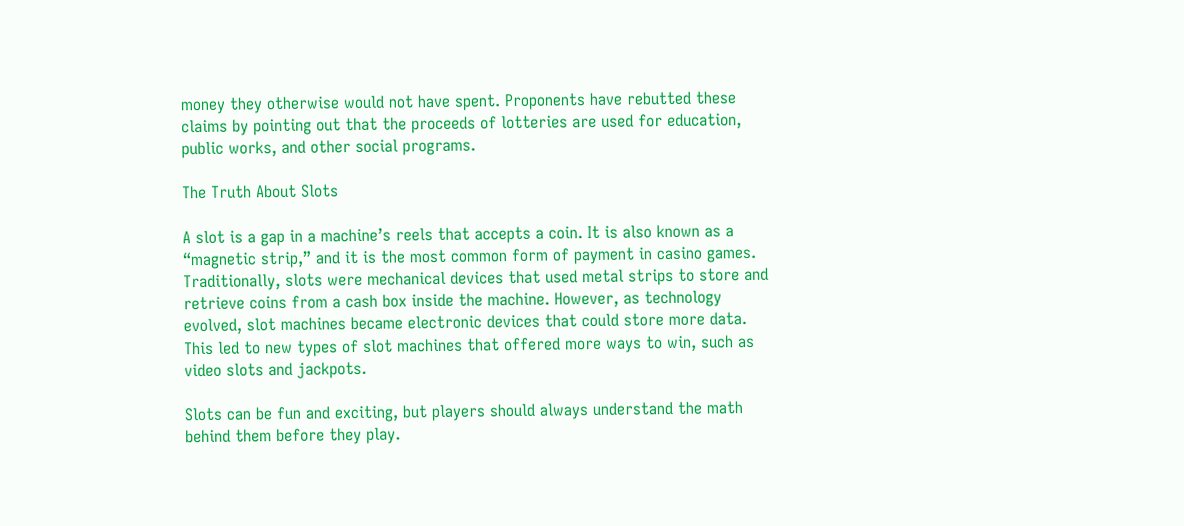money they otherwise would not have spent. Proponents have rebutted these claims by pointing out that the proceeds of lotteries are used for education, public works, and other social programs.

The Truth About Slots

A slot is a gap in a machine’s reels that accepts a coin. It is also known as a “magnetic strip,” and it is the most common form of payment in casino games. Traditionally, slots were mechanical devices that used metal strips to store and retrieve coins from a cash box inside the machine. However, as technology evolved, slot machines became electronic devices that could store more data. This led to new types of slot machines that offered more ways to win, such as video slots and jackpots.

Slots can be fun and exciting, but players should always understand the math behind them before they play.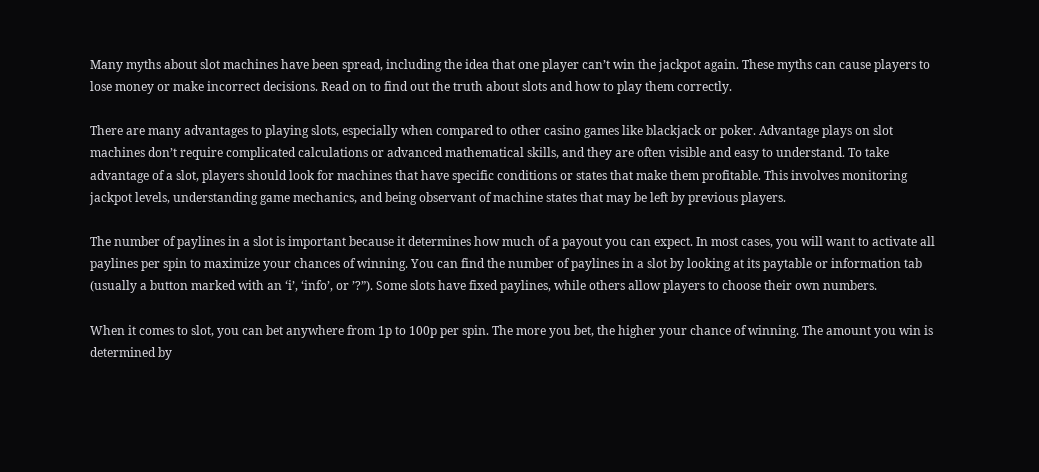Many myths about slot machines have been spread, including the idea that one player can’t win the jackpot again. These myths can cause players to lose money or make incorrect decisions. Read on to find out the truth about slots and how to play them correctly.

There are many advantages to playing slots, especially when compared to other casino games like blackjack or poker. Advantage plays on slot machines don’t require complicated calculations or advanced mathematical skills, and they are often visible and easy to understand. To take advantage of a slot, players should look for machines that have specific conditions or states that make them profitable. This involves monitoring jackpot levels, understanding game mechanics, and being observant of machine states that may be left by previous players.

The number of paylines in a slot is important because it determines how much of a payout you can expect. In most cases, you will want to activate all paylines per spin to maximize your chances of winning. You can find the number of paylines in a slot by looking at its paytable or information tab (usually a button marked with an ‘i’, ‘info’, or ’?”). Some slots have fixed paylines, while others allow players to choose their own numbers.

When it comes to slot, you can bet anywhere from 1p to 100p per spin. The more you bet, the higher your chance of winning. The amount you win is determined by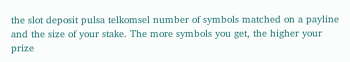the slot deposit pulsa telkomsel number of symbols matched on a payline and the size of your stake. The more symbols you get, the higher your prize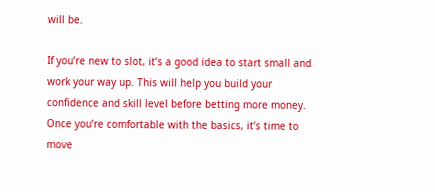will be.

If you’re new to slot, it’s a good idea to start small and work your way up. This will help you build your confidence and skill level before betting more money. Once you’re comfortable with the basics, it’s time to move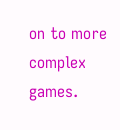on to more complex games.